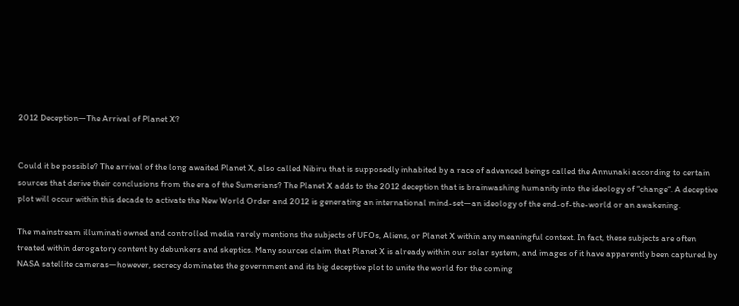2012 Deception—The Arrival of Planet X?


Could it be possible? The arrival of the long awaited Planet X, also called Nibiru that is supposedly inhabited by a race of advanced beings called the Annunaki according to certain sources that derive their conclusions from the era of the Sumerians? The Planet X adds to the 2012 deception that is brainwashing humanity into the ideology of “change“. A deceptive plot will occur within this decade to activate the New World Order and 2012 is generating an international mind-set—an ideology of the end-of-the-world or an awakening.

The mainstream illuminati owned and controlled media rarely mentions the subjects of UFOs, Aliens, or Planet X within any meaningful context. In fact, these subjects are often treated within derogatory content by debunkers and skeptics. Many sources claim that Planet X is already within our solar system, and images of it have apparently been captured by NASA satellite cameras—however, secrecy dominates the government and its big deceptive plot to unite the world for the coming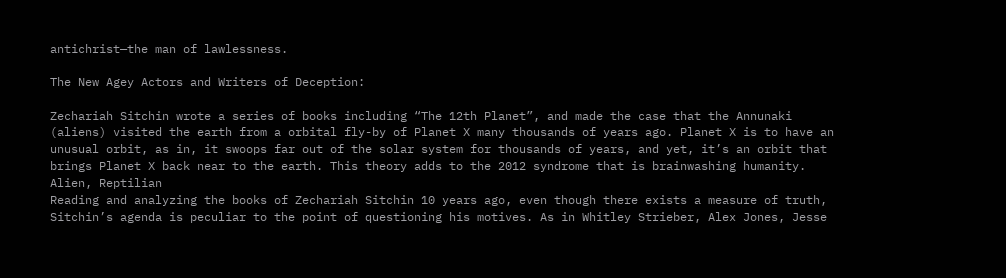antichrist—the man of lawlessness.

The New Agey Actors and Writers of Deception:

Zechariah Sitchin wrote a series of books including “The 12th Planet”, and made the case that the Annunaki (aliens) visited the earth from a orbital fly-by of Planet X many thousands of years ago. Planet X is to have an unusual orbit, as in, it swoops far out of the solar system for thousands of years, and yet, it’s an orbit that brings Planet X back near to the earth. This theory adds to the 2012 syndrome that is brainwashing humanity.
Alien, Reptilian
Reading and analyzing the books of Zechariah Sitchin 10 years ago, even though there exists a measure of truth, Sitchin’s agenda is peculiar to the point of questioning his motives. As in Whitley Strieber, Alex Jones, Jesse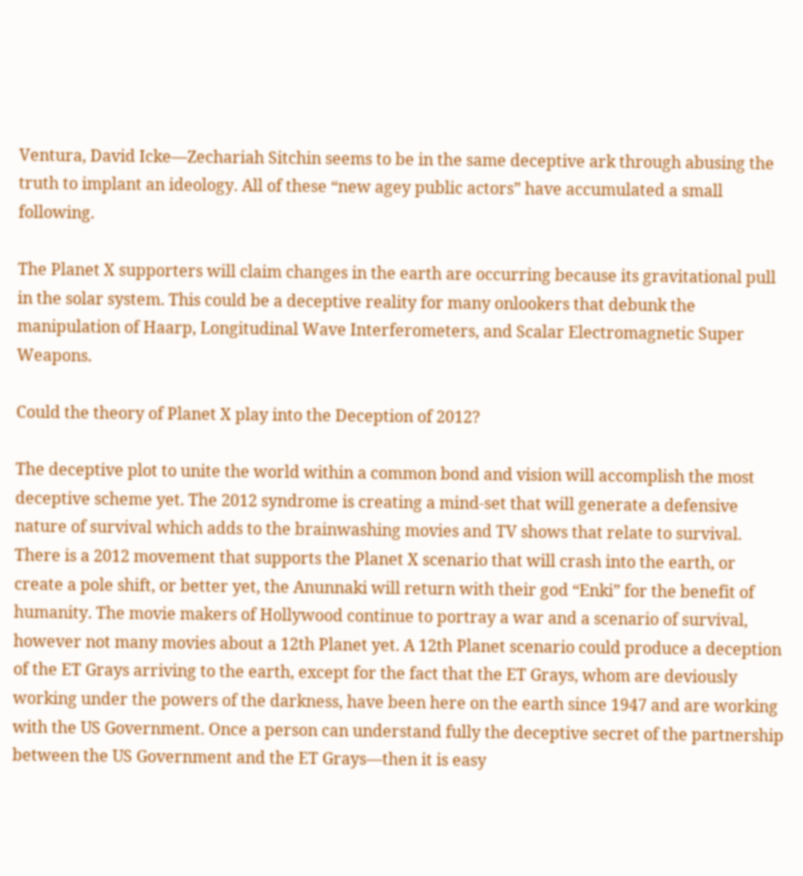Ventura, David Icke—Zechariah Sitchin seems to be in the same deceptive ark through abusing the truth to implant an ideology. All of these “new agey public actors” have accumulated a small following.

The Planet X supporters will claim changes in the earth are occurring because its gravitational pull in the solar system. This could be a deceptive reality for many onlookers that debunk the manipulation of Haarp, Longitudinal Wave Interferometers, and Scalar Electromagnetic Super Weapons.

Could the theory of Planet X play into the Deception of 2012?

The deceptive plot to unite the world within a common bond and vision will accomplish the most deceptive scheme yet. The 2012 syndrome is creating a mind-set that will generate a defensive nature of survival which adds to the brainwashing movies and TV shows that relate to survival. There is a 2012 movement that supports the Planet X scenario that will crash into the earth, or create a pole shift, or better yet, the Anunnaki will return with their god “Enki” for the benefit of humanity. The movie makers of Hollywood continue to portray a war and a scenario of survival, however not many movies about a 12th Planet yet. A 12th Planet scenario could produce a deception of the ET Grays arriving to the earth, except for the fact that the ET Grays, whom are deviously working under the powers of the darkness, have been here on the earth since 1947 and are working with the US Government. Once a person can understand fully the deceptive secret of the partnership between the US Government and the ET Grays—then it is easy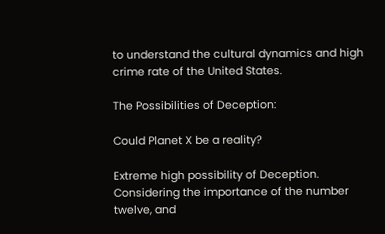to understand the cultural dynamics and high crime rate of the United States.

The Possibilities of Deception:

Could Planet X be a reality?

Extreme high possibility of Deception. Considering the importance of the number twelve, and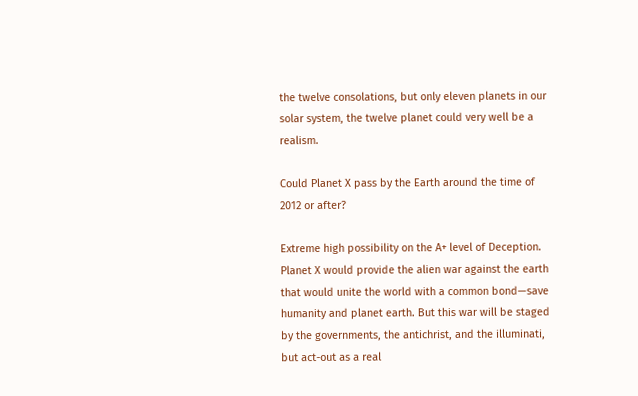the twelve consolations, but only eleven planets in our solar system, the twelve planet could very well be a realism.

Could Planet X pass by the Earth around the time of 2012 or after?

Extreme high possibility on the A+ level of Deception. Planet X would provide the alien war against the earth that would unite the world with a common bond—save humanity and planet earth. But this war will be staged by the governments, the antichrist, and the illuminati, but act-out as a real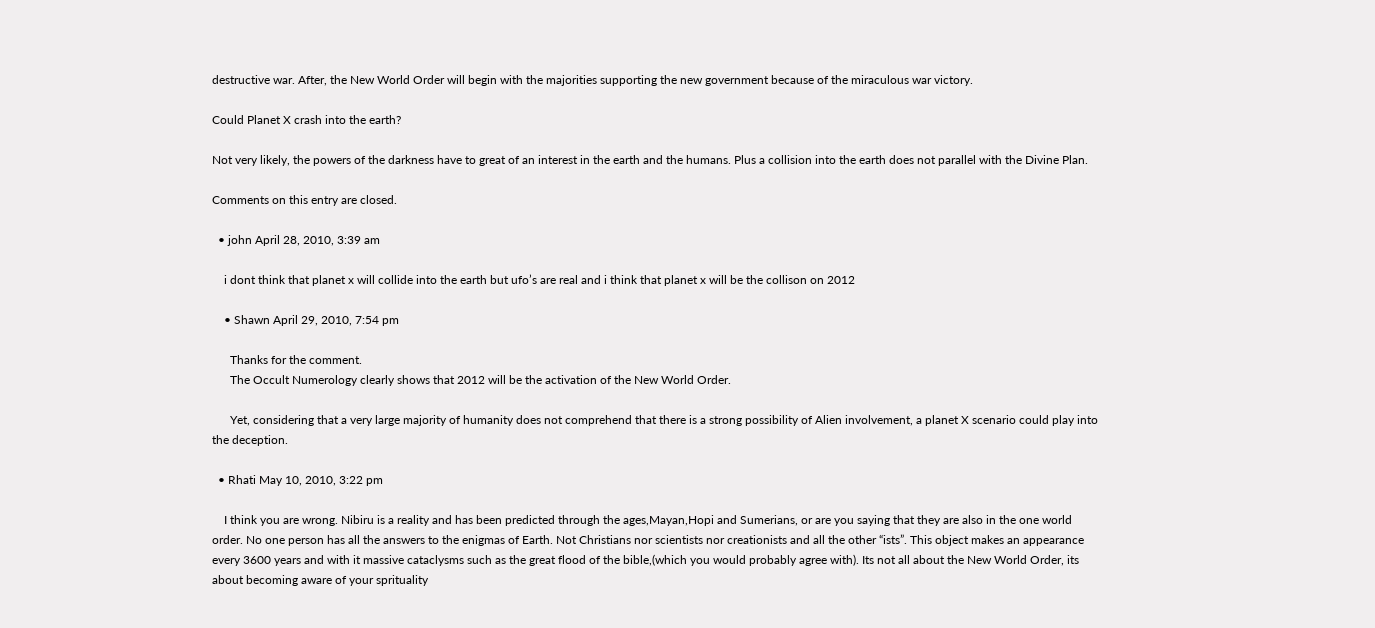destructive war. After, the New World Order will begin with the majorities supporting the new government because of the miraculous war victory.

Could Planet X crash into the earth?

Not very likely, the powers of the darkness have to great of an interest in the earth and the humans. Plus a collision into the earth does not parallel with the Divine Plan.

Comments on this entry are closed.

  • john April 28, 2010, 3:39 am

    i dont think that planet x will collide into the earth but ufo’s are real and i think that planet x will be the collison on 2012

    • Shawn April 29, 2010, 7:54 pm

      Thanks for the comment.
      The Occult Numerology clearly shows that 2012 will be the activation of the New World Order.

      Yet, considering that a very large majority of humanity does not comprehend that there is a strong possibility of Alien involvement, a planet X scenario could play into the deception.

  • Rhati May 10, 2010, 3:22 pm

    I think you are wrong. Nibiru is a reality and has been predicted through the ages,Mayan,Hopi and Sumerians, or are you saying that they are also in the one world order. No one person has all the answers to the enigmas of Earth. Not Christians nor scientists nor creationists and all the other “ists”. This object makes an appearance every 3600 years and with it massive cataclysms such as the great flood of the bible,(which you would probably agree with). Its not all about the New World Order, its about becoming aware of your sprituality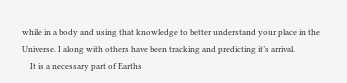while in a body and using that knowledge to better understand your place in the Universe. I along with others have been tracking and predicting it’s arrival.
    It is a necessary part of Earths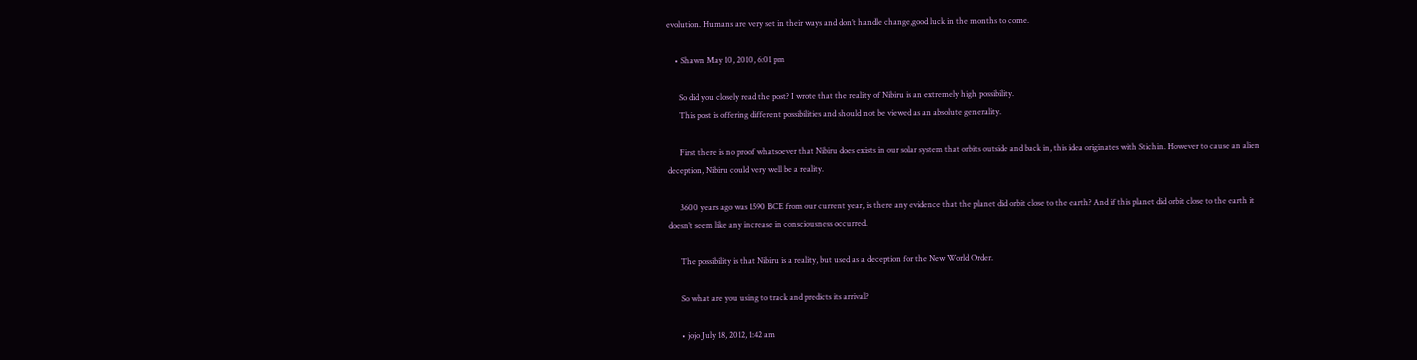evolution. Humans are very set in their ways and don’t handle change,good luck in the months to come.

    • Shawn May 10, 2010, 6:01 pm

      So did you closely read the post? I wrote that the reality of Nibiru is an extremely high possibility.
      This post is offering different possibilities and should not be viewed as an absolute generality.

      First there is no proof whatsoever that Nibiru does exists in our solar system that orbits outside and back in, this idea originates with Stichin. However to cause an alien deception, Nibiru could very well be a reality.

      3600 years ago was 1590 BCE from our current year, is there any evidence that the planet did orbit close to the earth? And if this planet did orbit close to the earth it doesn’t seem like any increase in consciousness occurred.

      The possibility is that Nibiru is a reality, but used as a deception for the New World Order.

      So what are you using to track and predicts its arrival?

      • jojo July 18, 2012, 1:42 am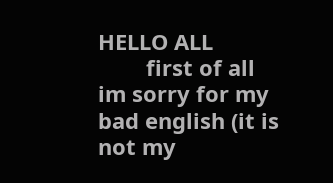HELLO ALL
        first of all im sorry for my bad english (it is not my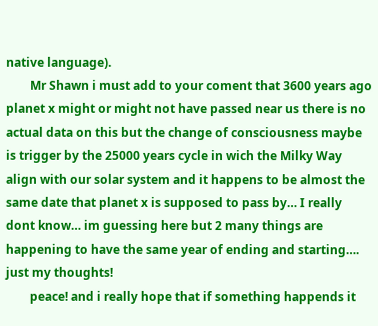native language).
        Mr Shawn i must add to your coment that 3600 years ago planet x might or might not have passed near us there is no actual data on this but the change of consciousness maybe is trigger by the 25000 years cycle in wich the Milky Way align with our solar system and it happens to be almost the same date that planet x is supposed to pass by… I really dont know… im guessing here but 2 many things are happening to have the same year of ending and starting…. just my thoughts!
        peace! and i really hope that if something happends it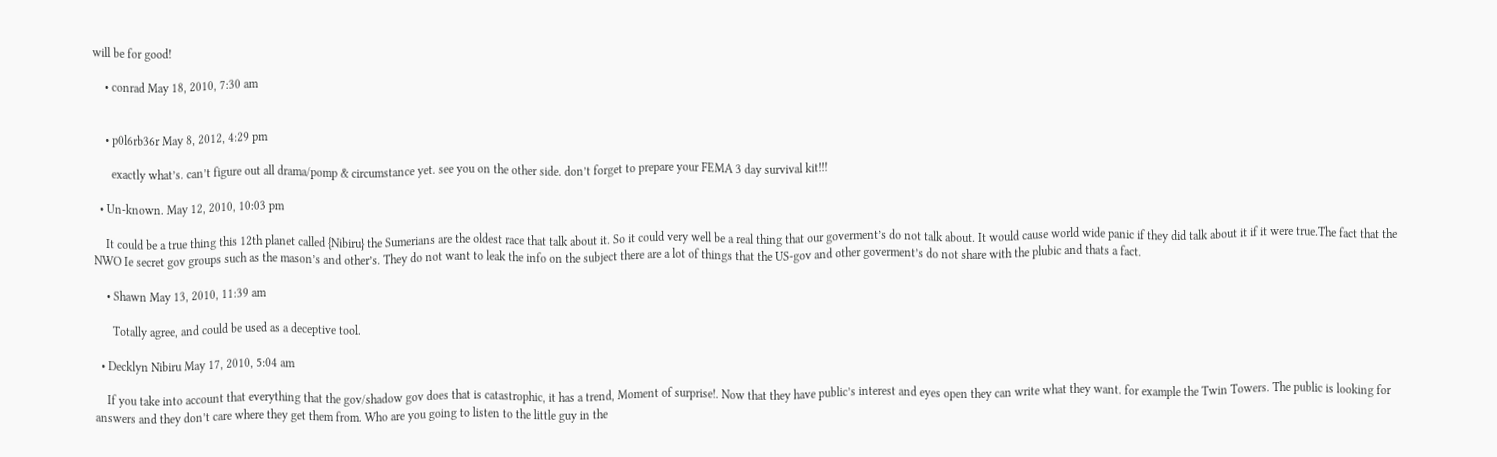will be for good!

    • conrad May 18, 2010, 7:30 am


    • p0l6rb36r May 8, 2012, 4:29 pm

      exactly what’s. can’t figure out all drama/pomp & circumstance yet. see you on the other side. don’t forget to prepare your FEMA 3 day survival kit!!!

  • Un-known. May 12, 2010, 10:03 pm

    It could be a true thing this 12th planet called {Nibiru} the Sumerians are the oldest race that talk about it. So it could very well be a real thing that our goverment’s do not talk about. It would cause world wide panic if they did talk about it if it were true.The fact that the NWO Ie secret gov groups such as the mason’s and other’s. They do not want to leak the info on the subject there are a lot of things that the US-gov and other goverment’s do not share with the plubic and thats a fact.

    • Shawn May 13, 2010, 11:39 am

      Totally agree, and could be used as a deceptive tool.

  • Decklyn Nibiru May 17, 2010, 5:04 am

    If you take into account that everything that the gov/shadow gov does that is catastrophic, it has a trend, Moment of surprise!. Now that they have public’s interest and eyes open they can write what they want. for example the Twin Towers. The public is looking for answers and they don’t care where they get them from. Who are you going to listen to the little guy in the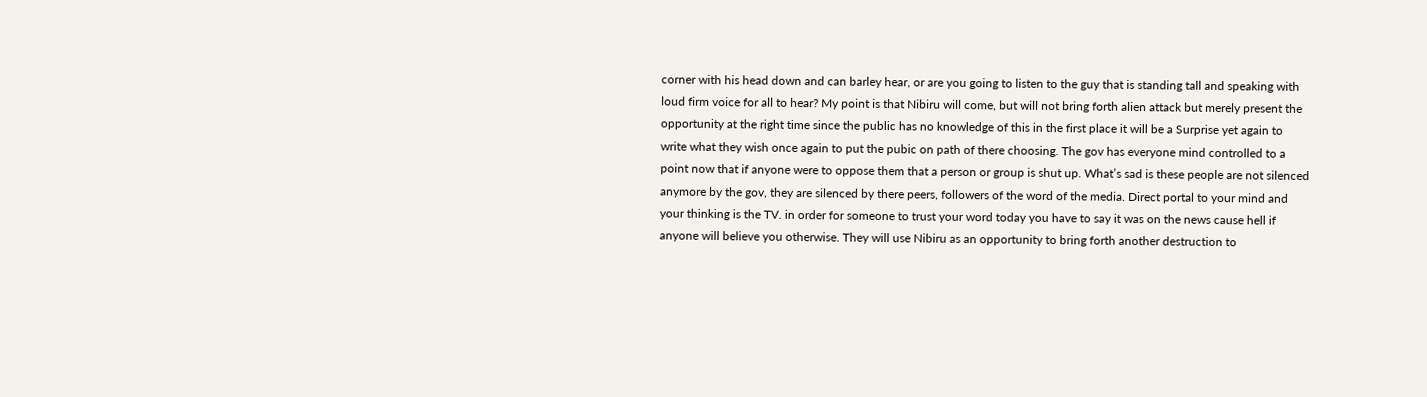corner with his head down and can barley hear, or are you going to listen to the guy that is standing tall and speaking with loud firm voice for all to hear? My point is that Nibiru will come, but will not bring forth alien attack but merely present the opportunity at the right time since the public has no knowledge of this in the first place it will be a Surprise yet again to write what they wish once again to put the pubic on path of there choosing. The gov has everyone mind controlled to a point now that if anyone were to oppose them that a person or group is shut up. What’s sad is these people are not silenced anymore by the gov, they are silenced by there peers, followers of the word of the media. Direct portal to your mind and your thinking is the TV. in order for someone to trust your word today you have to say it was on the news cause hell if anyone will believe you otherwise. They will use Nibiru as an opportunity to bring forth another destruction to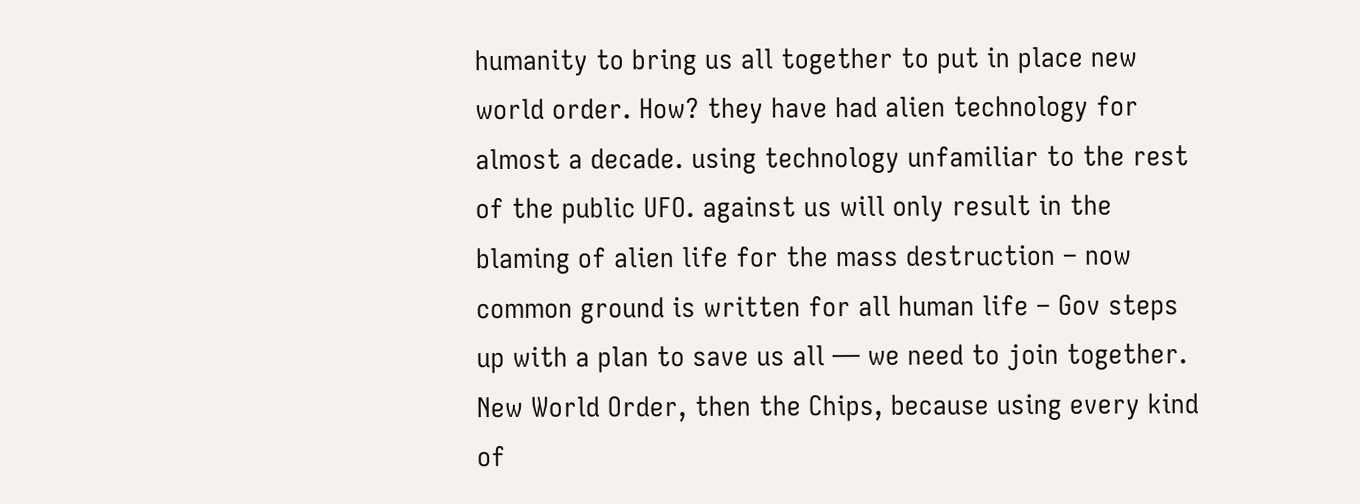humanity to bring us all together to put in place new world order. How? they have had alien technology for almost a decade. using technology unfamiliar to the rest of the public UFO. against us will only result in the blaming of alien life for the mass destruction – now common ground is written for all human life – Gov steps up with a plan to save us all — we need to join together. New World Order, then the Chips, because using every kind of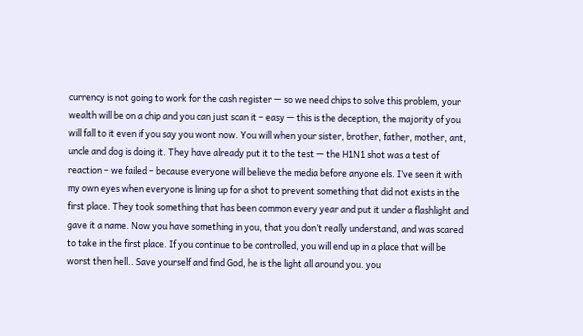currency is not going to work for the cash register — so we need chips to solve this problem, your wealth will be on a chip and you can just scan it – easy — this is the deception, the majority of you will fall to it even if you say you wont now. You will when your sister, brother, father, mother, ant, uncle and dog is doing it. They have already put it to the test — the H1N1 shot was a test of reaction – we failed – because everyone will believe the media before anyone els. I’ve seen it with my own eyes when everyone is lining up for a shot to prevent something that did not exists in the first place. They took something that has been common every year and put it under a flashlight and gave it a name. Now you have something in you, that you don’t really understand, and was scared to take in the first place. If you continue to be controlled, you will end up in a place that will be worst then hell.. Save yourself and find God, he is the light all around you. you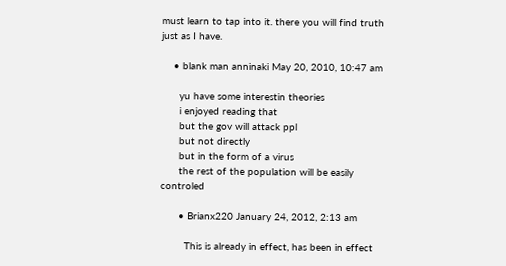must learn to tap into it. there you will find truth just as I have.

    • blank man anninaki May 20, 2010, 10:47 am

      yu have some interestin theories
      i enjoyed reading that
      but the gov will attack ppl
      but not directly
      but in the form of a virus
      the rest of the population will be easily controled

      • Brianx220 January 24, 2012, 2:13 am

        This is already in effect, has been in effect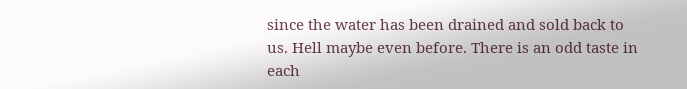since the water has been drained and sold back to us. Hell maybe even before. There is an odd taste in each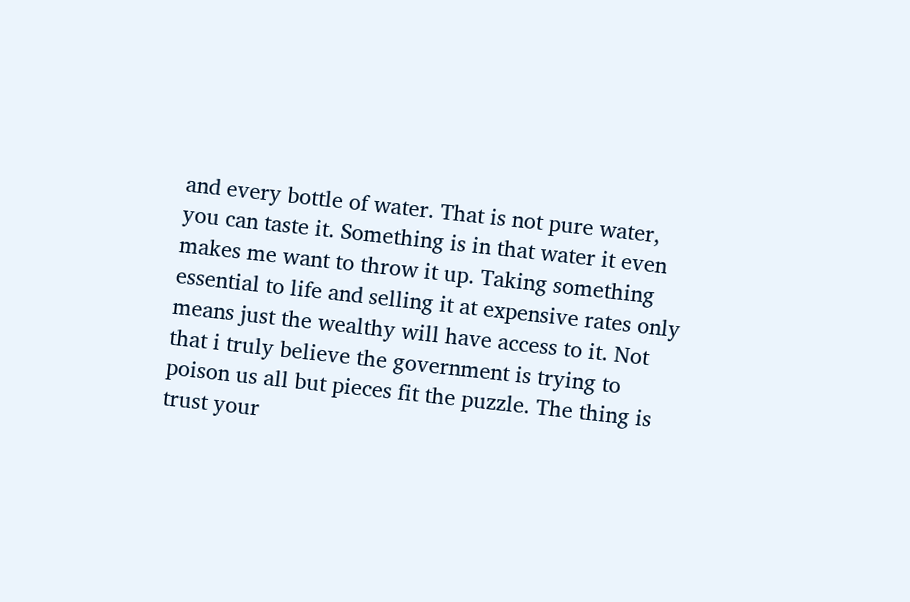and every bottle of water. That is not pure water, you can taste it. Something is in that water it even makes me want to throw it up. Taking something essential to life and selling it at expensive rates only means just the wealthy will have access to it. Not that i truly believe the government is trying to poison us all but pieces fit the puzzle. The thing is trust your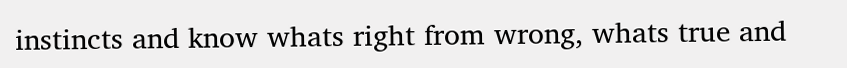instincts and know whats right from wrong, whats true and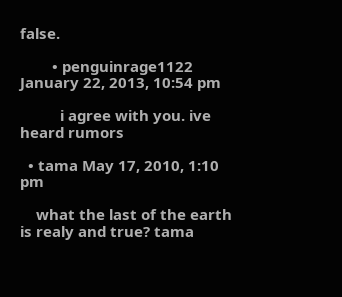false.

        • penguinrage1122 January 22, 2013, 10:54 pm

          i agree with you. ive heard rumors

  • tama May 17, 2010, 1:10 pm

    what the last of the earth is realy and true? tama